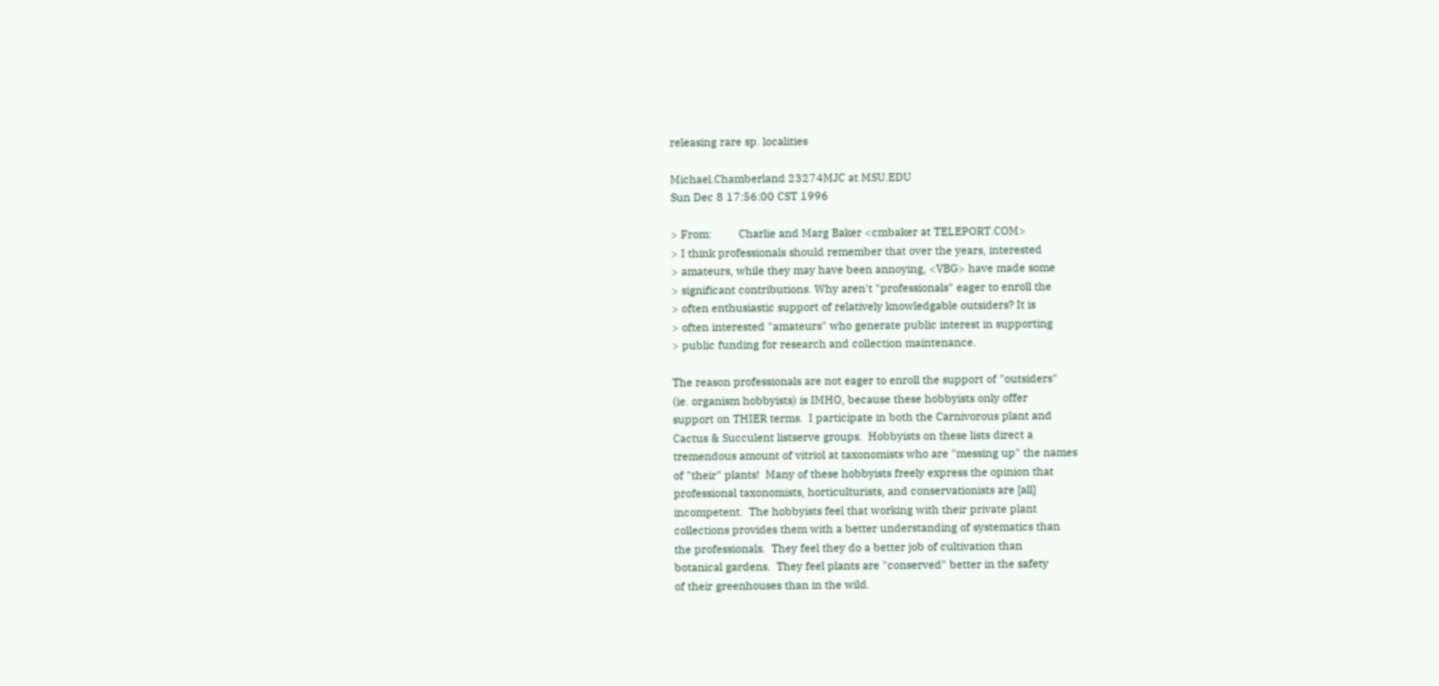releasing rare sp. localities

Michael.Chamberland 23274MJC at MSU.EDU
Sun Dec 8 17:56:00 CST 1996

> From:         Charlie and Marg Baker <cmbaker at TELEPORT.COM>
> I think professionals should remember that over the years, interested
> amateurs, while they may have been annoying, <VBG> have made some
> significant contributions. Why aren't "professionals" eager to enroll the
> often enthusiastic support of relatively knowledgable outsiders? It is
> often interested "amateurs" who generate public interest in supporting
> public funding for research and collection maintenance.

The reason professionals are not eager to enroll the support of "outsiders"
(ie. organism hobbyists) is IMHO, because these hobbyists only offer
support on THIER terms.  I participate in both the Carnivorous plant and
Cactus & Succulent listserve groups.  Hobbyists on these lists direct a
tremendous amount of vitriol at taxonomists who are "messing up" the names
of "their" plants!  Many of these hobbyists freely express the opinion that
professional taxonomists, horticulturists, and conservationists are [all]
incompetent.  The hobbyists feel that working with their private plant
collections provides them with a better understanding of systematics than
the professionals.  They feel they do a better job of cultivation than
botanical gardens.  They feel plants are "conserved" better in the safety
of their greenhouses than in the wild.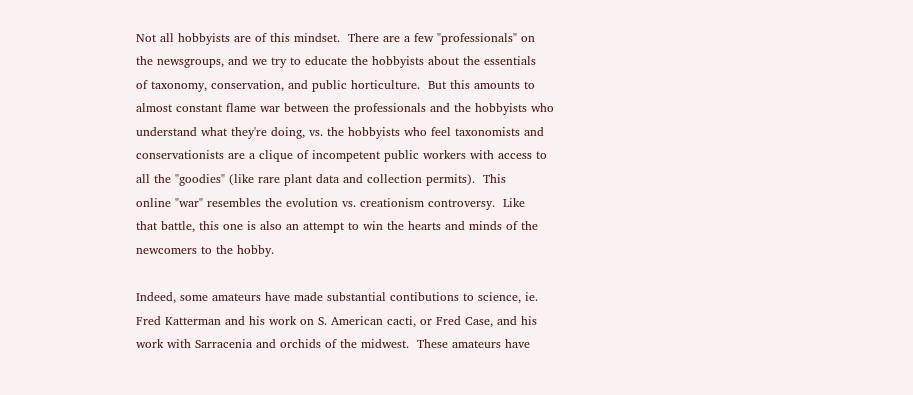Not all hobbyists are of this mindset.  There are a few "professionals" on
the newsgroups, and we try to educate the hobbyists about the essentials
of taxonomy, conservation, and public horticulture.  But this amounts to
almost constant flame war between the professionals and the hobbyists who
understand what they're doing, vs. the hobbyists who feel taxonomists and
conservationists are a clique of incompetent public workers with access to
all the "goodies" (like rare plant data and collection permits).  This
online "war" resembles the evolution vs. creationism controversy.  Like
that battle, this one is also an attempt to win the hearts and minds of the
newcomers to the hobby.

Indeed, some amateurs have made substantial contibutions to science, ie.
Fred Katterman and his work on S. American cacti, or Fred Case, and his
work with Sarracenia and orchids of the midwest.  These amateurs have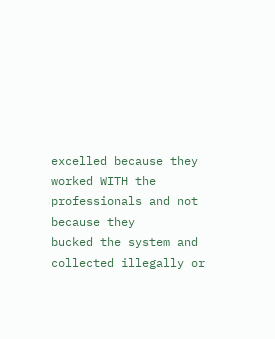excelled because they worked WITH the professionals and not because they
bucked the system and collected illegally or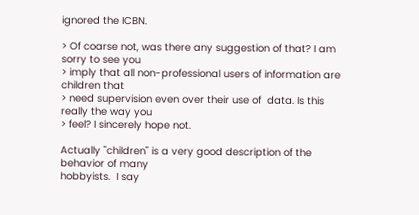ignored the ICBN.

> Of coarse not, was there any suggestion of that? I am sorry to see you
> imply that all non-professional users of information are children that
> need supervision even over their use of  data. Is this really the way you
> feel? I sincerely hope not.

Actually "children" is a very good description of the behavior of many
hobbyists.  I say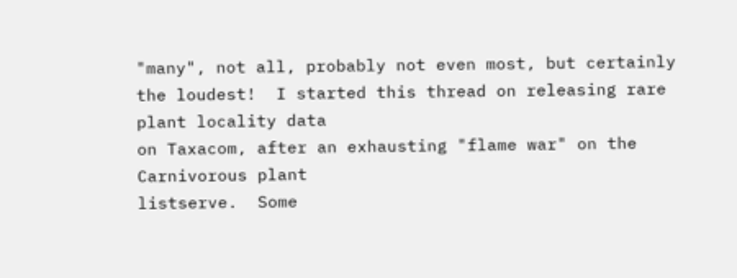"many", not all, probably not even most, but certainly
the loudest!  I started this thread on releasing rare plant locality data
on Taxacom, after an exhausting "flame war" on the Carnivorous plant
listserve.  Some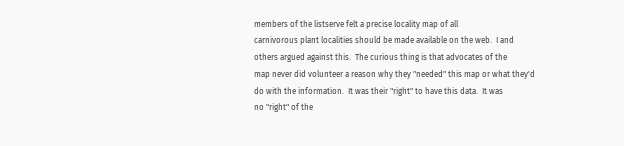members of the listserve felt a precise locality map of all
carnivorous plant localities should be made available on the web.  I and
others argued against this.  The curious thing is that advocates of the
map never did volunteer a reason why they "needed" this map or what they'd
do with the information.  It was their "right" to have this data.  It was
no "right" of the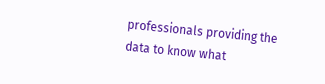professionals providing the data to know what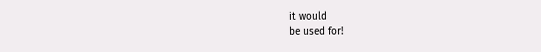it would
be used for!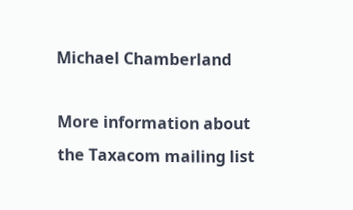Michael Chamberland

More information about the Taxacom mailing list